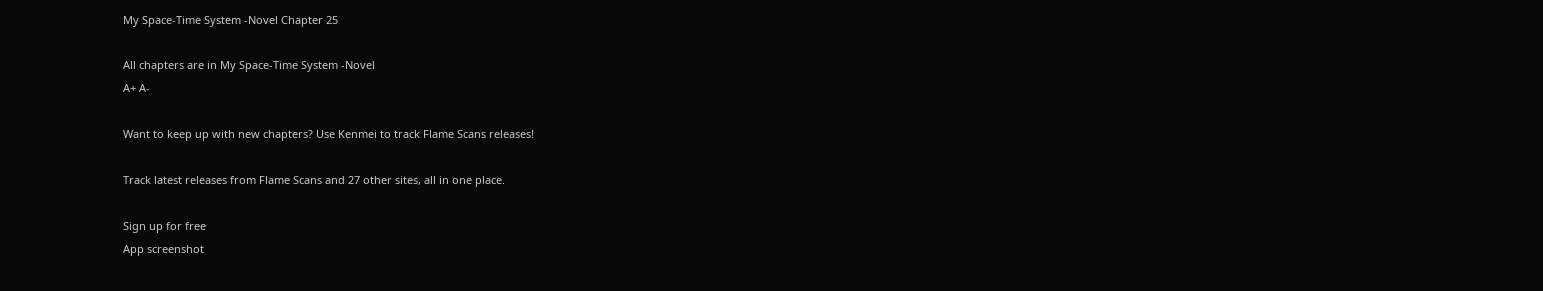My Space-Time System -Novel Chapter 25

All chapters are in My Space-Time System -Novel
A+ A-

Want to keep up with new chapters? Use Kenmei to track Flame Scans releases!

Track latest releases from Flame Scans and 27 other sites, all in one place.

Sign up for free
App screenshot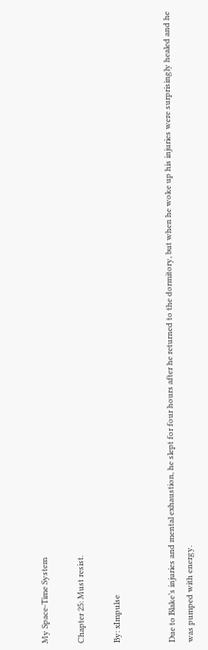My Space-Time System

Chapter 25: Must resist.

By: xImpulse


Due to Blake’s injuries and mental exhaustion, he slept for four hours after he returned to the dormitory, but when he woke up his injuries were surprisingly healed and he was pumped with energy.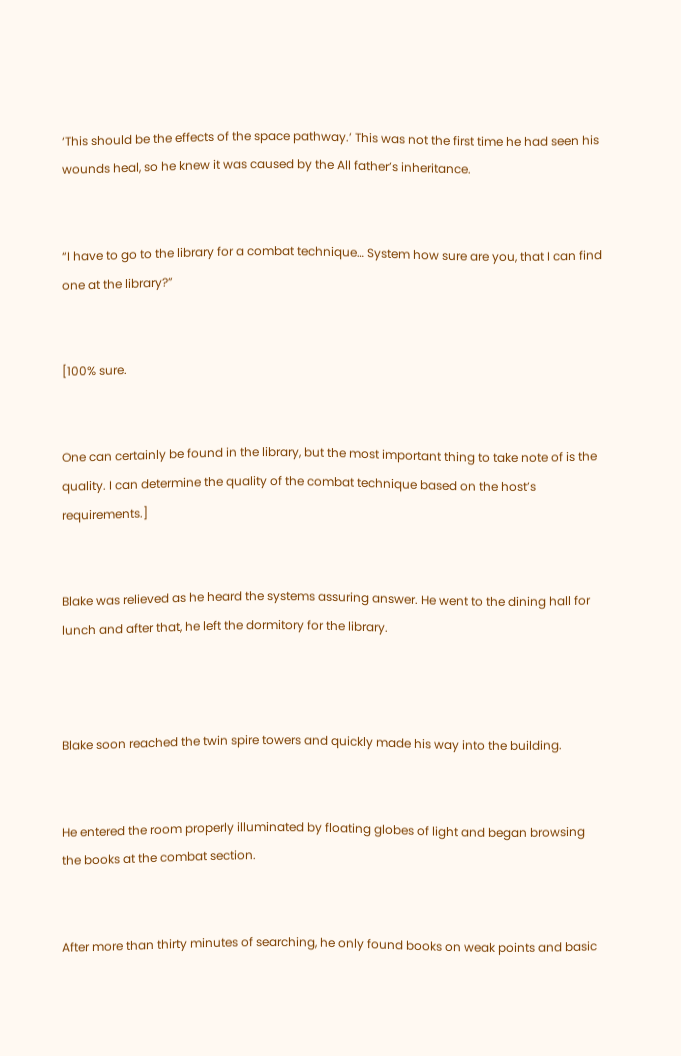‘This should be the effects of the space pathway.’ This was not the first time he had seen his wounds heal, so he knew it was caused by the All father’s inheritance.


“I have to go to the library for a combat technique… System how sure are you, that I can find one at the library?”


[100% sure.


One can certainly be found in the library, but the most important thing to take note of is the quality. I can determine the quality of the combat technique based on the host’s requirements.]


Blake was relieved as he heard the systems assuring answer. He went to the dining hall for lunch and after that, he left the dormitory for the library.



Blake soon reached the twin spire towers and quickly made his way into the building.


He entered the room properly illuminated by floating globes of light and began browsing the books at the combat section.


After more than thirty minutes of searching, he only found books on weak points and basic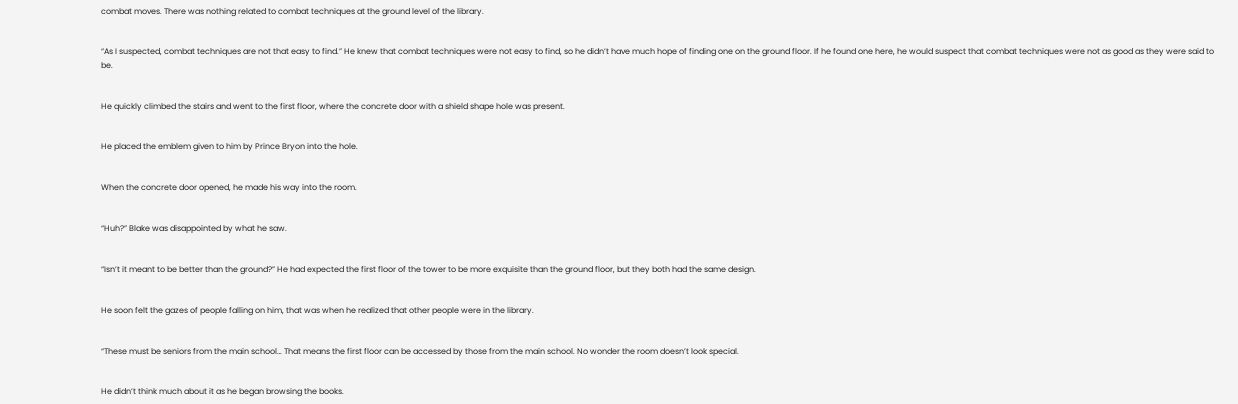combat moves. There was nothing related to combat techniques at the ground level of the library.


“As I suspected, combat techniques are not that easy to find.” He knew that combat techniques were not easy to find, so he didn’t have much hope of finding one on the ground floor. If he found one here, he would suspect that combat techniques were not as good as they were said to be.


He quickly climbed the stairs and went to the first floor, where the concrete door with a shield shape hole was present.


He placed the emblem given to him by Prince Bryon into the hole.


When the concrete door opened, he made his way into the room.


“Huh?” Blake was disappointed by what he saw.


“Isn’t it meant to be better than the ground?” He had expected the first floor of the tower to be more exquisite than the ground floor, but they both had the same design.


He soon felt the gazes of people falling on him, that was when he realized that other people were in the library.


“These must be seniors from the main school… That means the first floor can be accessed by those from the main school. No wonder the room doesn’t look special.


He didn’t think much about it as he began browsing the books.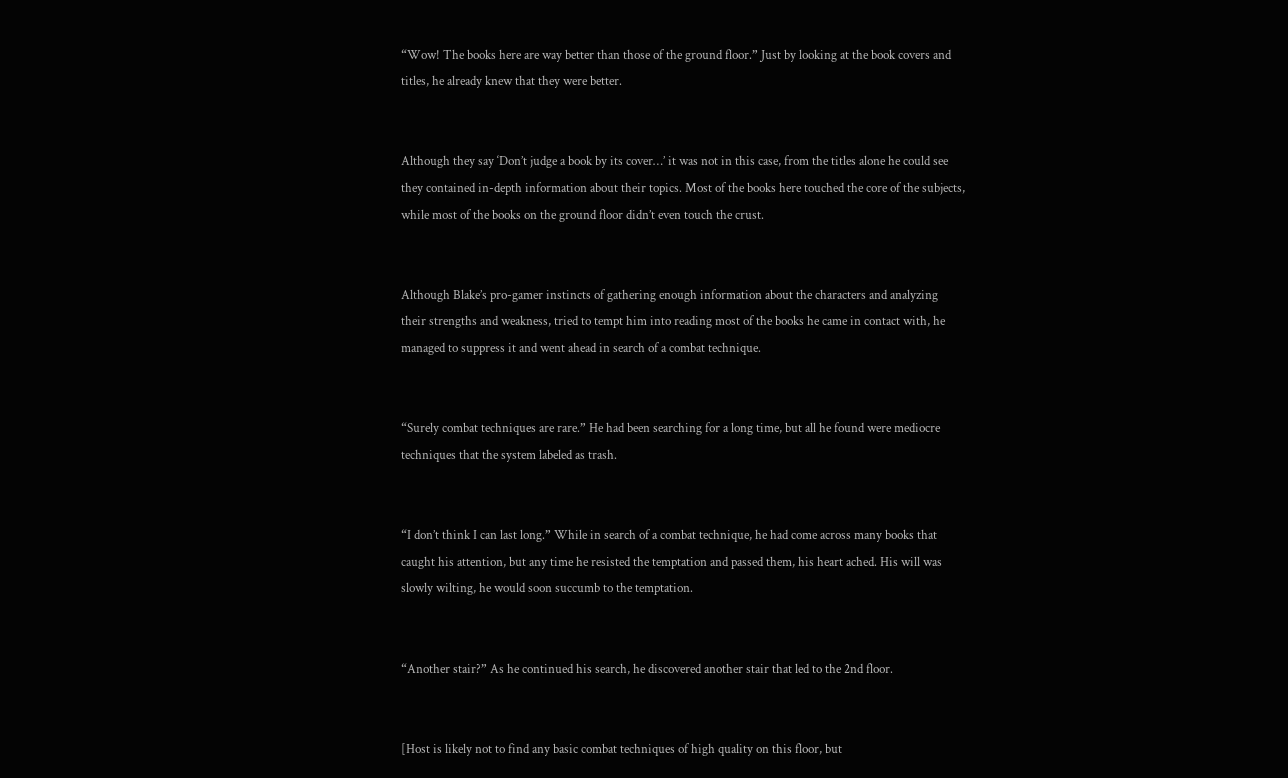“Wow! The books here are way better than those of the ground floor.” Just by looking at the book covers and titles, he already knew that they were better.


Although they say ‘Don’t judge a book by its cover…’ it was not in this case, from the titles alone he could see they contained in-depth information about their topics. Most of the books here touched the core of the subjects, while most of the books on the ground floor didn’t even touch the crust.


Although Blake’s pro-gamer instincts of gathering enough information about the characters and analyzing their strengths and weakness, tried to tempt him into reading most of the books he came in contact with, he managed to suppress it and went ahead in search of a combat technique.


“Surely combat techniques are rare.” He had been searching for a long time, but all he found were mediocre techniques that the system labeled as trash.


“I don’t think I can last long.” While in search of a combat technique, he had come across many books that caught his attention, but any time he resisted the temptation and passed them, his heart ached. His will was slowly wilting, he would soon succumb to the temptation.


“Another stair?” As he continued his search, he discovered another stair that led to the 2nd floor.


[Host is likely not to find any basic combat techniques of high quality on this floor, but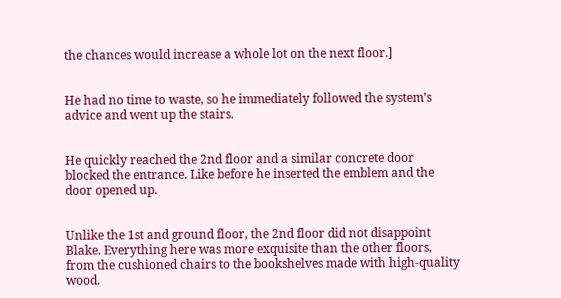the chances would increase a whole lot on the next floor.]


He had no time to waste, so he immediately followed the system’s advice and went up the stairs.


He quickly reached the 2nd floor and a similar concrete door blocked the entrance. Like before he inserted the emblem and the door opened up.


Unlike the 1st and ground floor, the 2nd floor did not disappoint Blake. Everything here was more exquisite than the other floors, from the cushioned chairs to the bookshelves made with high-quality wood.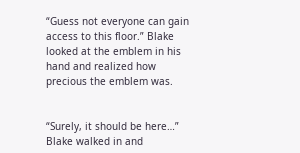“Guess not everyone can gain access to this floor.” Blake looked at the emblem in his hand and realized how precious the emblem was.


“Surely, it should be here…” Blake walked in and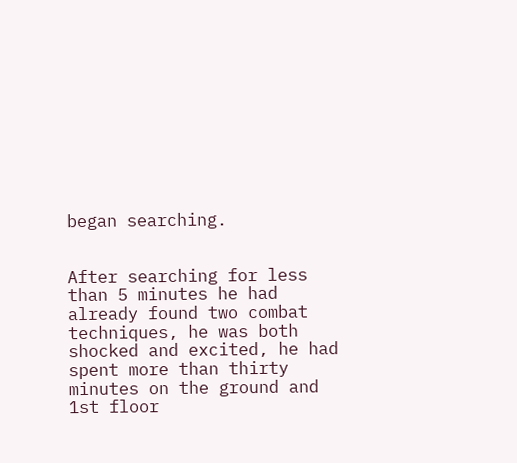began searching.


After searching for less than 5 minutes he had already found two combat techniques, he was both shocked and excited, he had spent more than thirty minutes on the ground and 1st floor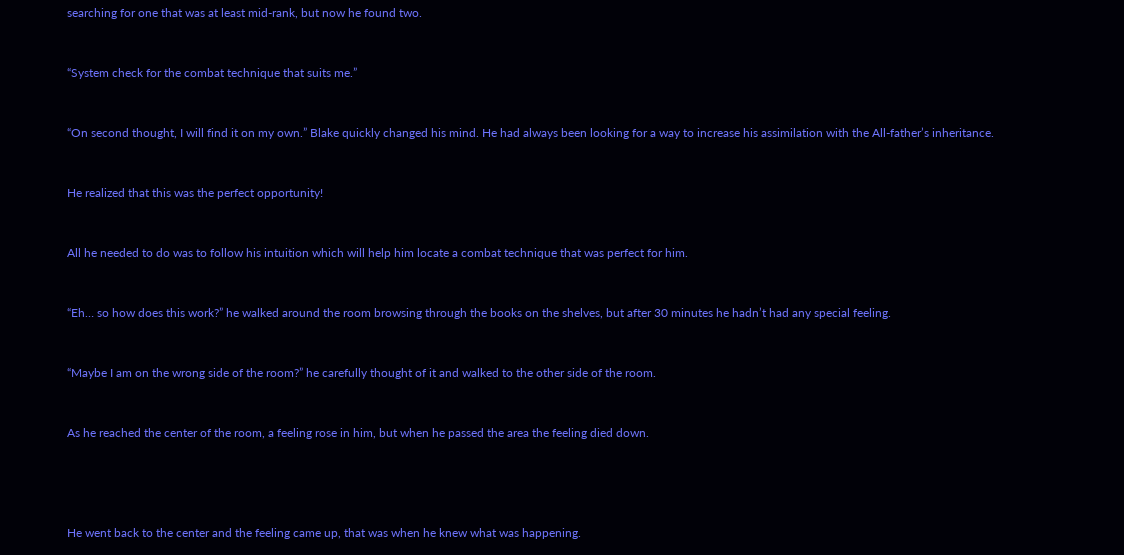searching for one that was at least mid-rank, but now he found two.


“System check for the combat technique that suits me.”


“On second thought, I will find it on my own.” Blake quickly changed his mind. He had always been looking for a way to increase his assimilation with the All-father’s inheritance.


He realized that this was the perfect opportunity!


All he needed to do was to follow his intuition which will help him locate a combat technique that was perfect for him.


“Eh… so how does this work?” he walked around the room browsing through the books on the shelves, but after 30 minutes he hadn’t had any special feeling.


“Maybe I am on the wrong side of the room?” he carefully thought of it and walked to the other side of the room.


As he reached the center of the room, a feeling rose in him, but when he passed the area the feeling died down.




He went back to the center and the feeling came up, that was when he knew what was happening.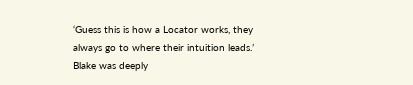‘Guess this is how a Locator works, they always go to where their intuition leads.’ Blake was deeply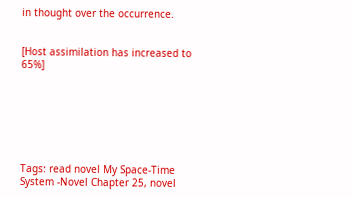in thought over the occurrence.


[Host assimilation has increased to 65%]







Tags: read novel My Space-Time System -Novel Chapter 25, novel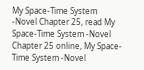My Space-Time System -Novel Chapter 25, read My Space-Time System -Novel Chapter 25 online, My Space-Time System -Novel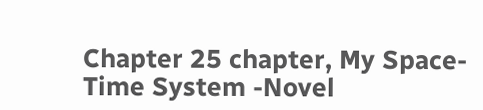Chapter 25 chapter, My Space-Time System -Novel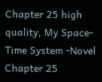Chapter 25 high quality, My Space-Time System -Novel Chapter 25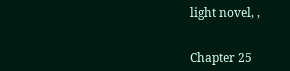light novel, ,


Chapter 25